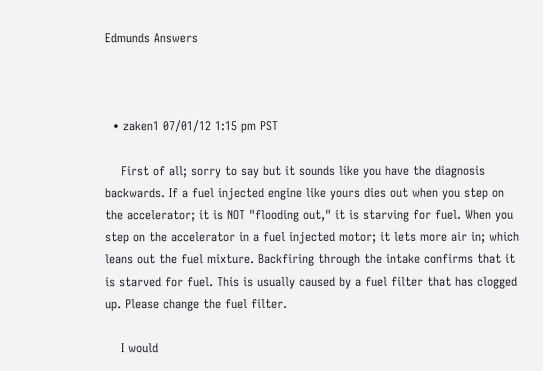Edmunds Answers



  • zaken1 07/01/12 1:15 pm PST

    First of all; sorry to say but it sounds like you have the diagnosis backwards. If a fuel injected engine like yours dies out when you step on the accelerator; it is NOT "flooding out," it is starving for fuel. When you step on the accelerator in a fuel injected motor; it lets more air in; which leans out the fuel mixture. Backfiring through the intake confirms that it is starved for fuel. This is usually caused by a fuel filter that has clogged up. Please change the fuel filter.

    I would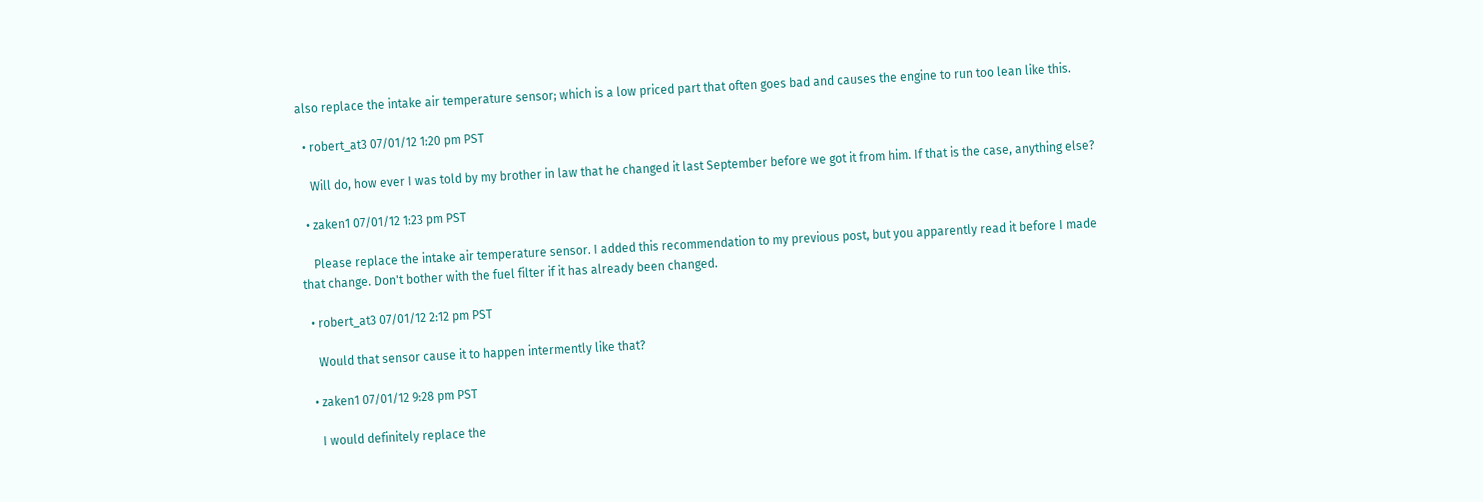also replace the intake air temperature sensor; which is a low priced part that often goes bad and causes the engine to run too lean like this.

  • robert_at3 07/01/12 1:20 pm PST

    Will do, how ever I was told by my brother in law that he changed it last September before we got it from him. If that is the case, anything else?

  • zaken1 07/01/12 1:23 pm PST

    Please replace the intake air temperature sensor. I added this recommendation to my previous post, but you apparently read it before I made that change. Don't bother with the fuel filter if it has already been changed.

  • robert_at3 07/01/12 2:12 pm PST

    Would that sensor cause it to happen intermently like that?

  • zaken1 07/01/12 9:28 pm PST

    I would definitely replace the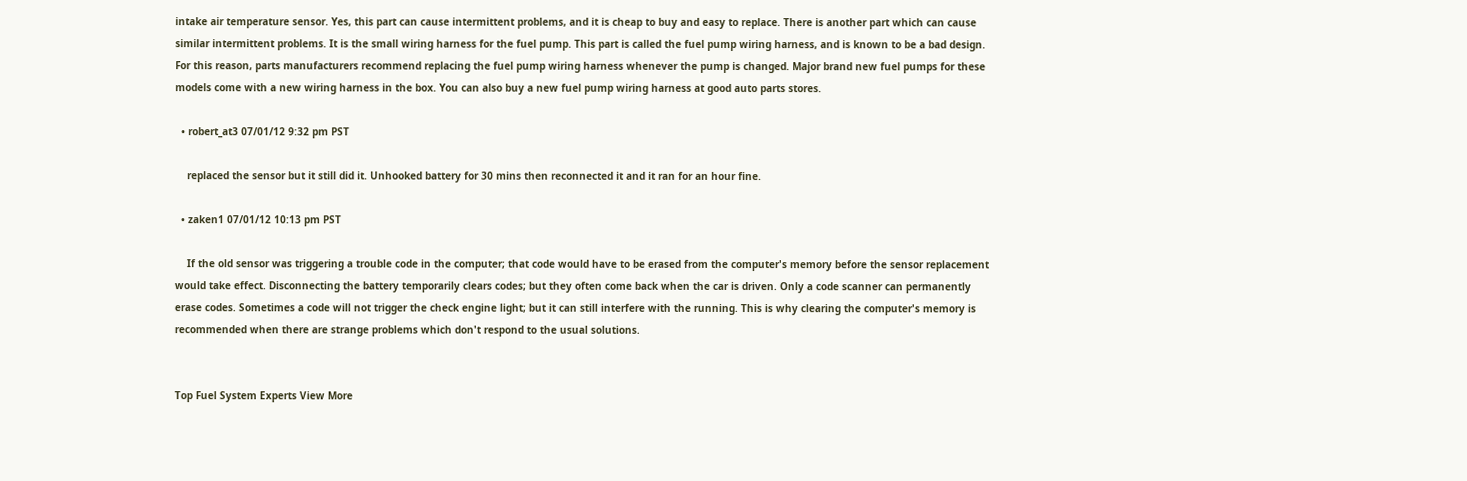intake air temperature sensor. Yes, this part can cause intermittent problems, and it is cheap to buy and easy to replace. There is another part which can cause similar intermittent problems. It is the small wiring harness for the fuel pump. This part is called the fuel pump wiring harness, and is known to be a bad design. For this reason, parts manufacturers recommend replacing the fuel pump wiring harness whenever the pump is changed. Major brand new fuel pumps for these models come with a new wiring harness in the box. You can also buy a new fuel pump wiring harness at good auto parts stores.

  • robert_at3 07/01/12 9:32 pm PST

    replaced the sensor but it still did it. Unhooked battery for 30 mins then reconnected it and it ran for an hour fine.

  • zaken1 07/01/12 10:13 pm PST

    If the old sensor was triggering a trouble code in the computer; that code would have to be erased from the computer's memory before the sensor replacement would take effect. Disconnecting the battery temporarily clears codes; but they often come back when the car is driven. Only a code scanner can permanently erase codes. Sometimes a code will not trigger the check engine light; but it can still interfere with the running. This is why clearing the computer's memory is recommended when there are strange problems which don't respond to the usual solutions.


Top Fuel System Experts View More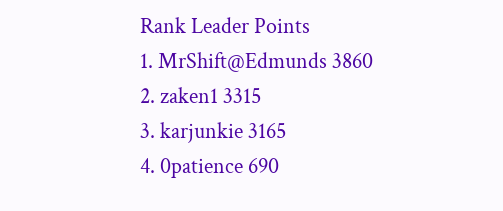Rank Leader Points
1. MrShift@Edmunds 3860
2. zaken1 3315
3. karjunkie 3165
4. 0patience 690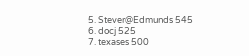5. Stever@Edmunds 545
6. docj 525
7. texases 500